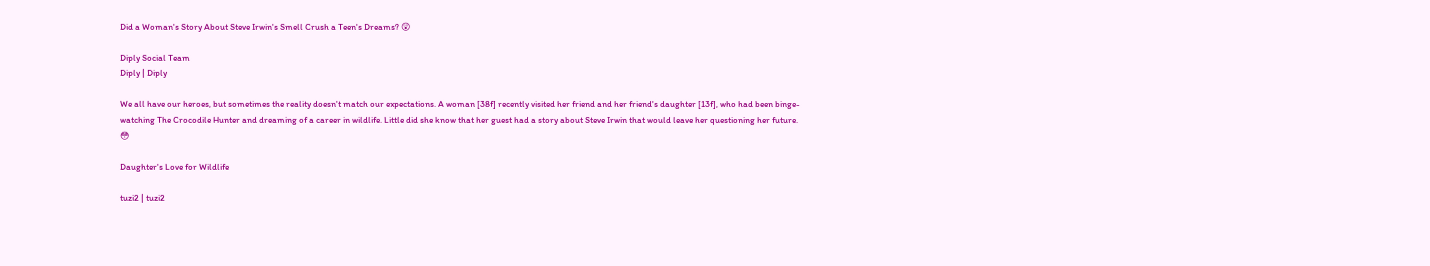Did a Woman's Story About Steve Irwin's Smell Crush a Teen's Dreams? 😲

Diply Social Team
Diply | Diply

We all have our heroes, but sometimes the reality doesn't match our expectations. A woman [38f] recently visited her friend and her friend's daughter [13f], who had been binge-watching The Crocodile Hunter and dreaming of a career in wildlife. Little did she know that her guest had a story about Steve Irwin that would leave her questioning her future. 😳

Daughter's Love for Wildlife

tuzi2 | tuzi2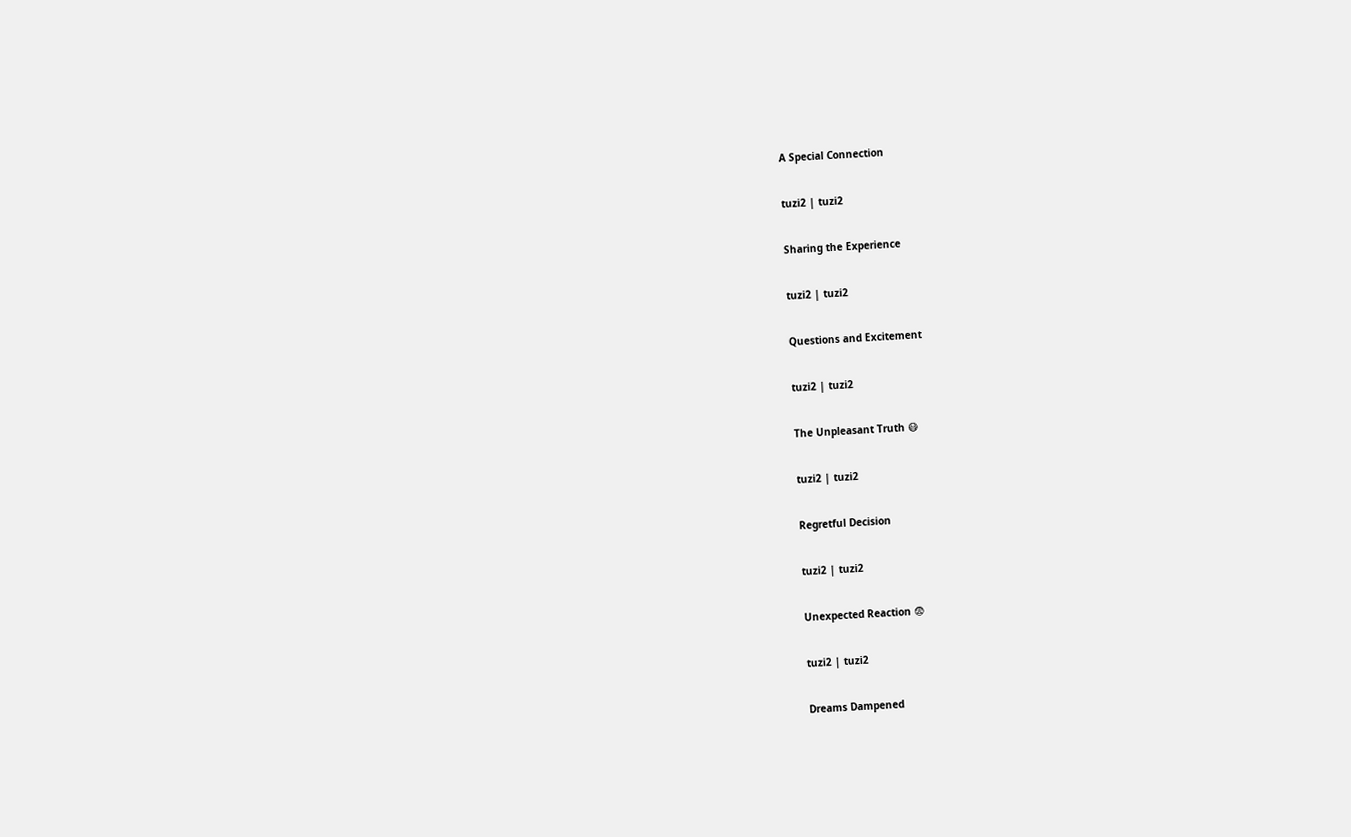A Special Connection

tuzi2 | tuzi2

Sharing the Experience

tuzi2 | tuzi2

Questions and Excitement

tuzi2 | tuzi2

The Unpleasant Truth 😷

tuzi2 | tuzi2

Regretful Decision

tuzi2 | tuzi2

Unexpected Reaction 😨

tuzi2 | tuzi2

Dreams Dampened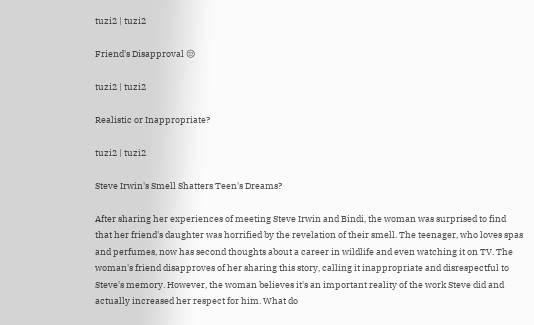tuzi2 | tuzi2

Friend's Disapproval 😒

tuzi2 | tuzi2

Realistic or Inappropriate?

tuzi2 | tuzi2

Steve Irwin's Smell Shatters Teen's Dreams?

After sharing her experiences of meeting Steve Irwin and Bindi, the woman was surprised to find that her friend's daughter was horrified by the revelation of their smell. The teenager, who loves spas and perfumes, now has second thoughts about a career in wildlife and even watching it on TV. The woman's friend disapproves of her sharing this story, calling it inappropriate and disrespectful to Steve's memory. However, the woman believes it's an important reality of the work Steve did and actually increased her respect for him. What do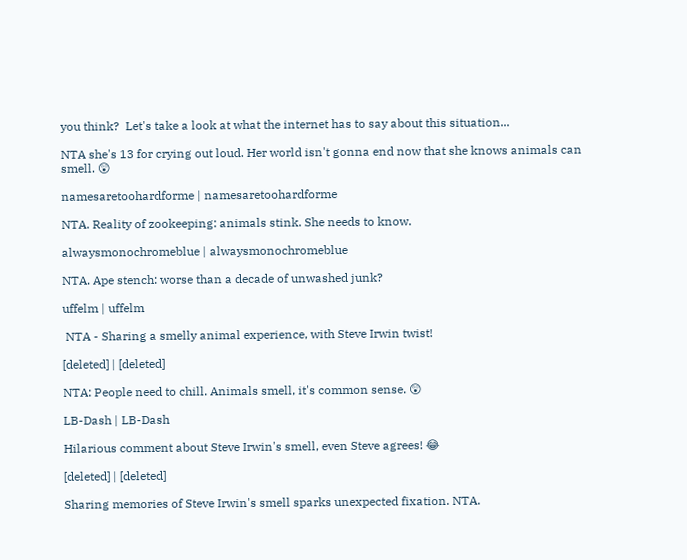you think?  Let's take a look at what the internet has to say about this situation...

NTA she's 13 for crying out loud. Her world isn't gonna end now that she knows animals can smell. 😲

namesaretoohardforme | namesaretoohardforme

NTA. Reality of zookeeping: animals stink. She needs to know.

alwaysmonochromeblue | alwaysmonochromeblue

NTA. Ape stench: worse than a decade of unwashed junk?

uffelm | uffelm

 NTA - Sharing a smelly animal experience, with Steve Irwin twist!

[deleted] | [deleted]

NTA: People need to chill. Animals smell, it's common sense. 😲

LB-Dash | LB-Dash

Hilarious comment about Steve Irwin's smell, even Steve agrees! 😂

[deleted] | [deleted]

Sharing memories of Steve Irwin's smell sparks unexpected fixation. NTA.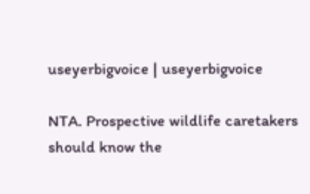useyerbigvoice | useyerbigvoice

NTA. Prospective wildlife caretakers should know the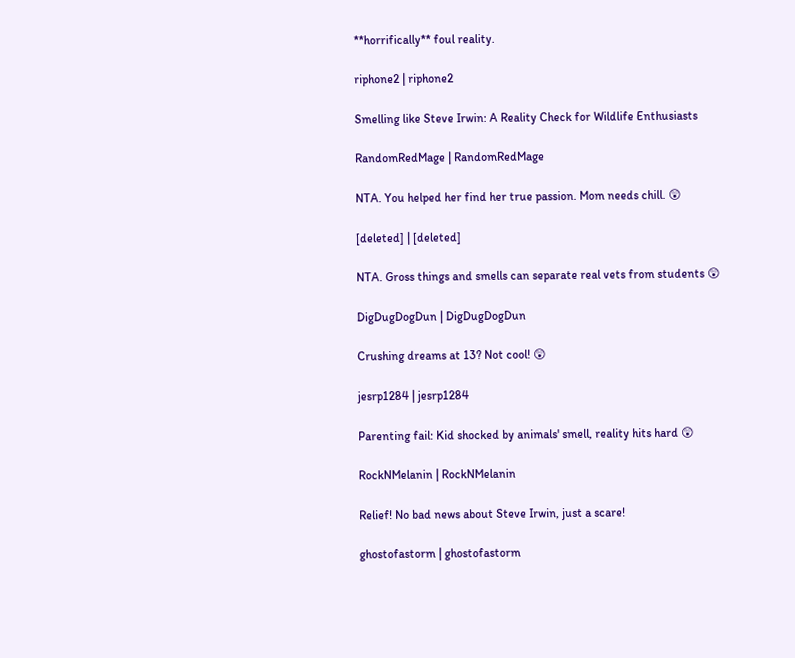**horrifically** foul reality.

riphone2 | riphone2

Smelling like Steve Irwin: A Reality Check for Wildlife Enthusiasts

RandomRedMage | RandomRedMage

NTA. You helped her find her true passion. Mom needs chill. 😲

[deleted] | [deleted]

NTA. Gross things and smells can separate real vets from students 😲

DigDugDogDun | DigDugDogDun

Crushing dreams at 13? Not cool! 😲

jesrp1284 | jesrp1284

Parenting fail: Kid shocked by animals' smell, reality hits hard 😲

RockNMelanin | RockNMelanin

Relief! No bad news about Steve Irwin, just a scare!

ghostofastorm | ghostofastorm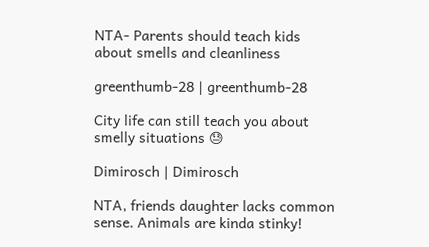NTA- Parents should teach kids about smells and cleanliness

greenthumb-28 | greenthumb-28

City life can still teach you about smelly situations 😓

Dimirosch | Dimirosch

NTA, friends daughter lacks common sense. Animals are kinda stinky!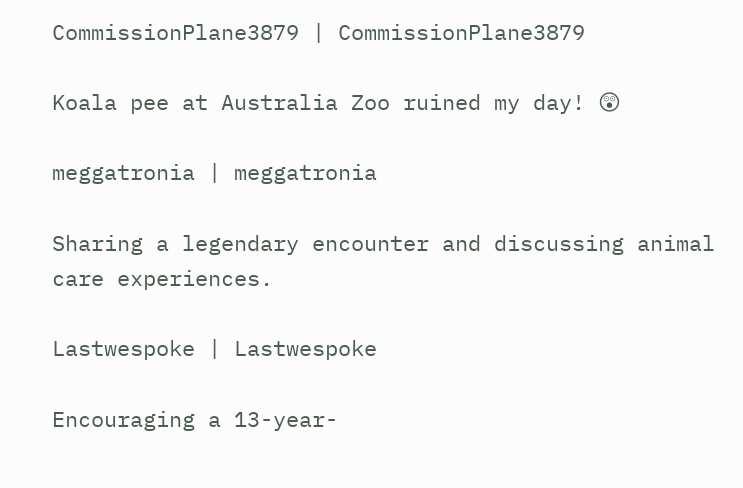CommissionPlane3879 | CommissionPlane3879

Koala pee at Australia Zoo ruined my day! 😲

meggatronia | meggatronia

Sharing a legendary encounter and discussing animal care experiences.

Lastwespoke | Lastwespoke

Encouraging a 13-year-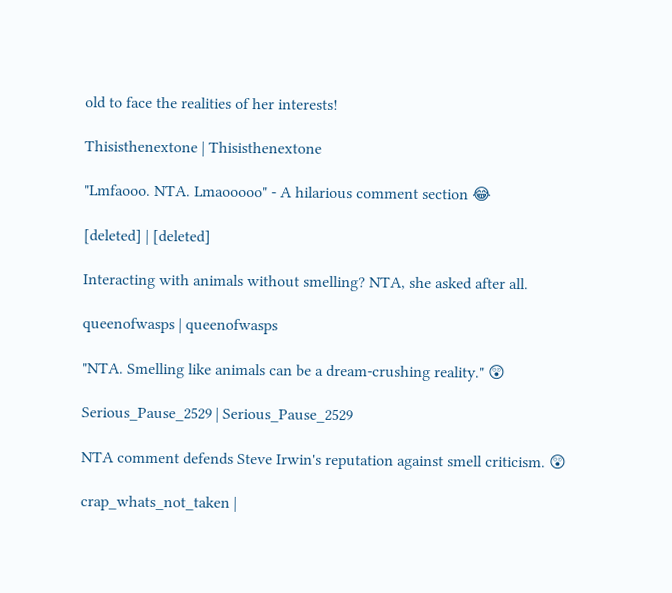old to face the realities of her interests!

Thisisthenextone | Thisisthenextone

"Lmfaooo. NTA. Lmaooooo" - A hilarious comment section 😂

[deleted] | [deleted]

Interacting with animals without smelling? NTA, she asked after all.

queenofwasps | queenofwasps

"NTA. Smelling like animals can be a dream-crushing reality." 😲

Serious_Pause_2529 | Serious_Pause_2529

NTA comment defends Steve Irwin's reputation against smell criticism. 😲

crap_whats_not_taken |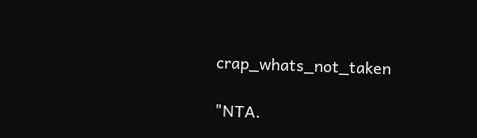crap_whats_not_taken

"NTA.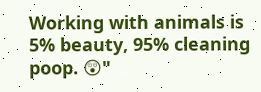Working with animals is 5% beauty, 95% cleaning poop. 😲"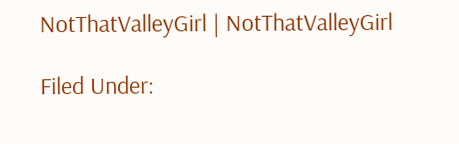NotThatValleyGirl | NotThatValleyGirl

Filed Under: